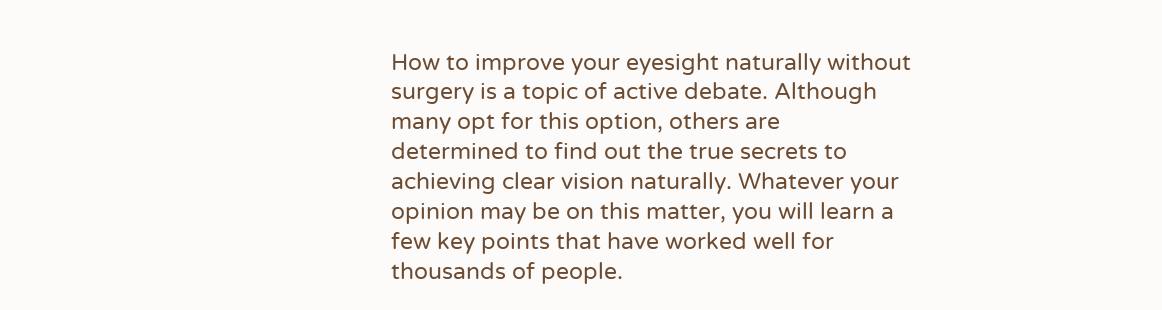How to improve your eyesight naturally without surgery is a topic of active debate. Although many opt for this option, others are determined to find out the true secrets to achieving clear vision naturally. Whatever your opinion may be on this matter, you will learn a few key points that have worked well for thousands of people.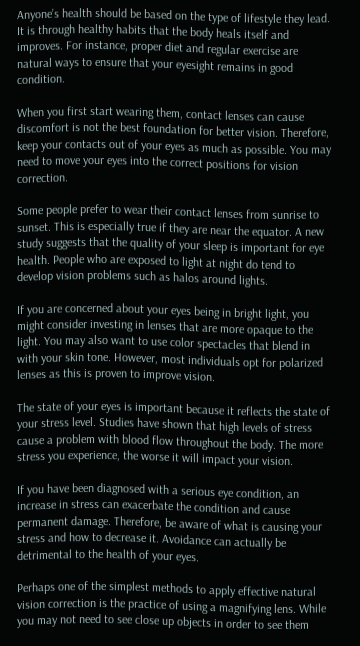Anyone’s health should be based on the type of lifestyle they lead. It is through healthy habits that the body heals itself and improves. For instance, proper diet and regular exercise are natural ways to ensure that your eyesight remains in good condition.

When you first start wearing them, contact lenses can cause discomfort is not the best foundation for better vision. Therefore, keep your contacts out of your eyes as much as possible. You may need to move your eyes into the correct positions for vision correction.

Some people prefer to wear their contact lenses from sunrise to sunset. This is especially true if they are near the equator. A new study suggests that the quality of your sleep is important for eye health. People who are exposed to light at night do tend to develop vision problems such as halos around lights.

If you are concerned about your eyes being in bright light, you might consider investing in lenses that are more opaque to the light. You may also want to use color spectacles that blend in with your skin tone. However, most individuals opt for polarized lenses as this is proven to improve vision.

The state of your eyes is important because it reflects the state of your stress level. Studies have shown that high levels of stress cause a problem with blood flow throughout the body. The more stress you experience, the worse it will impact your vision.

If you have been diagnosed with a serious eye condition, an increase in stress can exacerbate the condition and cause permanent damage. Therefore, be aware of what is causing your stress and how to decrease it. Avoidance can actually be detrimental to the health of your eyes.

Perhaps one of the simplest methods to apply effective natural vision correction is the practice of using a magnifying lens. While you may not need to see close up objects in order to see them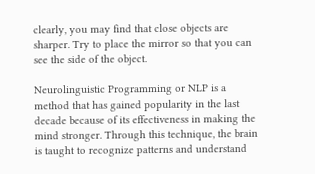clearly, you may find that close objects are sharper. Try to place the mirror so that you can see the side of the object.

Neurolinguistic Programming or NLP is a method that has gained popularity in the last decade because of its effectiveness in making the mind stronger. Through this technique, the brain is taught to recognize patterns and understand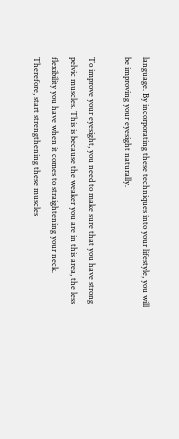language. By incorporating these techniques into your lifestyle, you will be improving your eyesight naturally.

To improve your eyesight, you need to make sure that you have strong pelvic muscles. This is because the weaker you are in this area, the less flexibility you have when it comes to straightening your neck. Therefore, start strengthening these muscles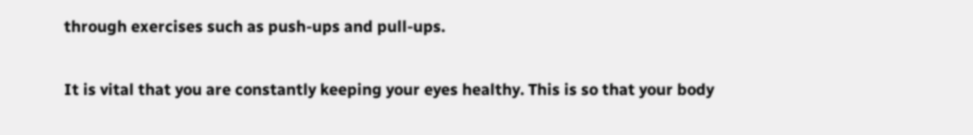through exercises such as push-ups and pull-ups.

It is vital that you are constantly keeping your eyes healthy. This is so that your body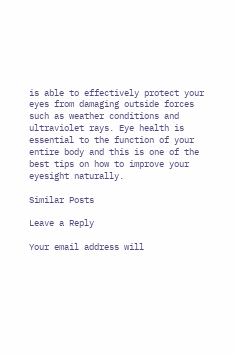is able to effectively protect your eyes from damaging outside forces such as weather conditions and ultraviolet rays. Eye health is essential to the function of your entire body and this is one of the best tips on how to improve your eyesight naturally.

Similar Posts

Leave a Reply

Your email address will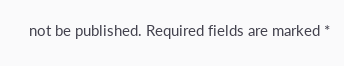not be published. Required fields are marked *